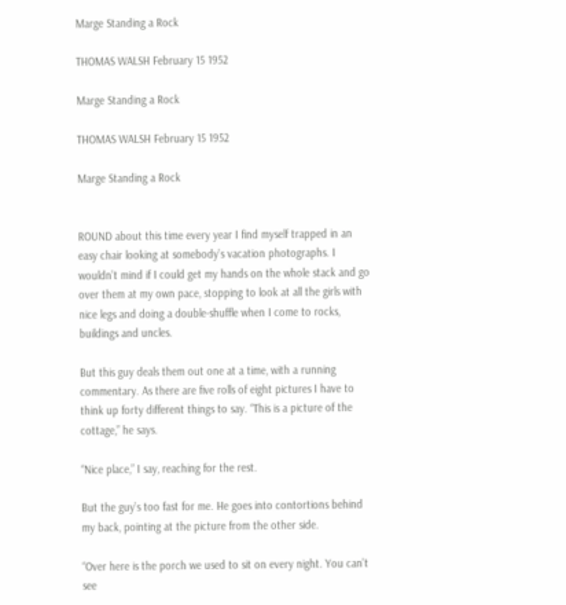Marge Standing a Rock

THOMAS WALSH February 15 1952

Marge Standing a Rock

THOMAS WALSH February 15 1952

Marge Standing a Rock


ROUND about this time every year I find myself trapped in an easy chair looking at somebody’s vacation photographs. I wouldn’t mind if I could get my hands on the whole stack and go over them at my own pace, stopping to look at all the girls with nice legs and doing a double-shuffle when I come to rocks, buildings and uncles.

But this guy deals them out one at a time, with a running commentary. As there are five rolls of eight pictures I have to think up forty different things to say. “This is a picture of the cottage,” he says.

“Nice place,” I say, reaching for the rest.

But the guy’s too fast for me. He goes into contortions behind my back, pointing at the picture from the other side.

“Over here is the porch we used to sit on every night. You can’t see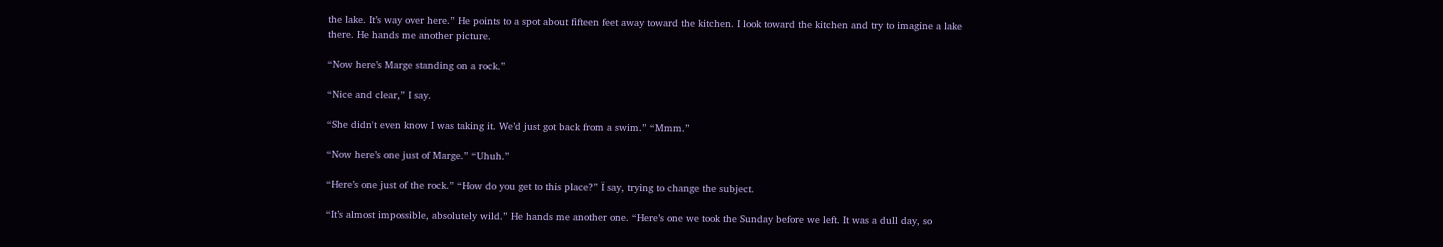the lake. It’s way over here.” He points to a spot about fifteen feet away toward the kitchen. I look toward the kitchen and try to imagine a lake there. He hands me another picture.

“Now here’s Marge standing on a rock.”

“Nice and clear,” I say.

“She didn't even know I was taking it. We’d just got back from a swim.” “Mmm.”

“Now here’s one just of Marge.” “Uhuh.”

“Here’s one just of the rock.” “How do you get to this place?” Ï say, trying to change the subject.

“It’s almost impossible, absolutely wild.” He hands me another one. “Here’s one we took the Sunday before we left. It was a dull day, so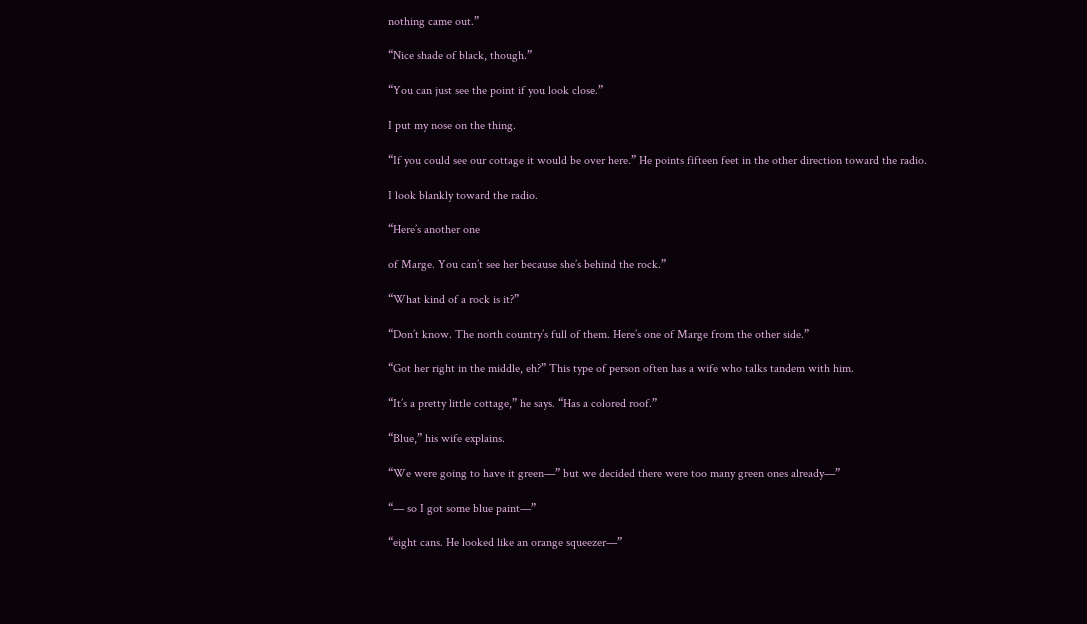nothing came out.”

“Nice shade of black, though.”

“You can just see the point if you look close.”

I put my nose on the thing.

“If you could see our cottage it would be over here.” He points fifteen feet in the other direction toward the radio.

I look blankly toward the radio.

“Here’s another one

of Marge. You can’t see her because she’s behind the rock.”

“What kind of a rock is it?”

“Don’t know. The north country’s full of them. Here’s one of Marge from the other side.”

“Got her right in the middle, eh?” This type of person often has a wife who talks tandem with him.

“It’s a pretty little cottage,” he says. “Has a colored roof.”

“Blue,” his wife explains.

“We were going to have it green—” but we decided there were too many green ones already—”

“— so I got some blue paint—”

“eight cans. He looked like an orange squeezer—”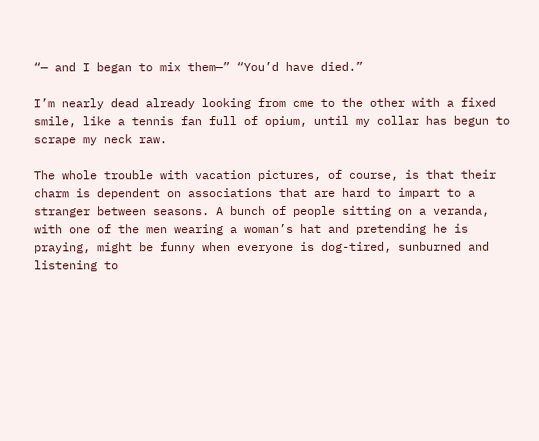“— and I began to mix them—” “You’d have died.”

I’m nearly dead already looking from cme to the other with a fixed smile, like a tennis fan full of opium, until my collar has begun to scrape my neck raw.

The whole trouble with vacation pictures, of course, is that their charm is dependent on associations that are hard to impart to a stranger between seasons. A bunch of people sitting on a veranda, with one of the men wearing a woman’s hat and pretending he is praying, might be funny when everyone is dog-tired, sunburned and listening to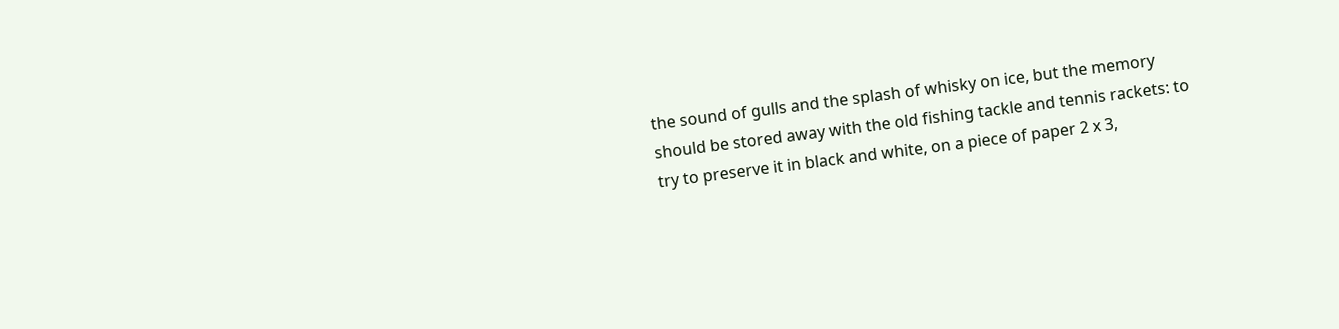the sound of gulls and the splash of whisky on ice, but the memory should be stored away with the old fishing tackle and tennis rackets: to try to preserve it in black and white, on a piece of paper 2 x 3,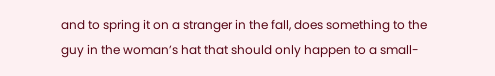and to spring it on a stranger in the fall, does something to the guy in the woman’s hat that should only happen to a small-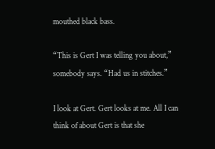mouthed black bass.

“This is Gert I was telling you about,” somebody says. “Had us in stitches.”

I look at Gert. Gert looks at me. All I can think of about Gert is that she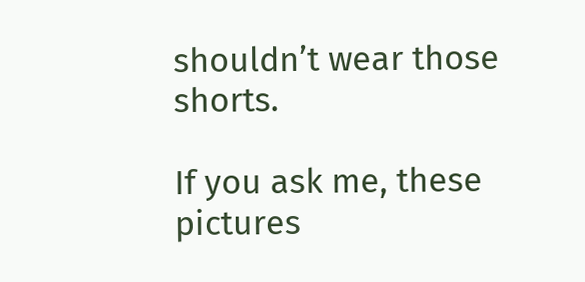shouldn’t wear those shorts.

If you ask me, these pictures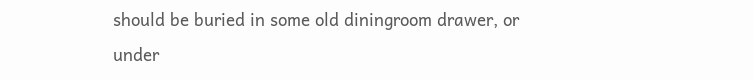should be buried in some old diningroom drawer, or under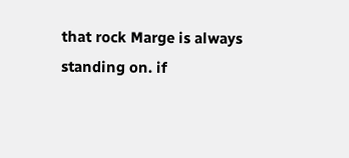that rock Marge is always standing on. if